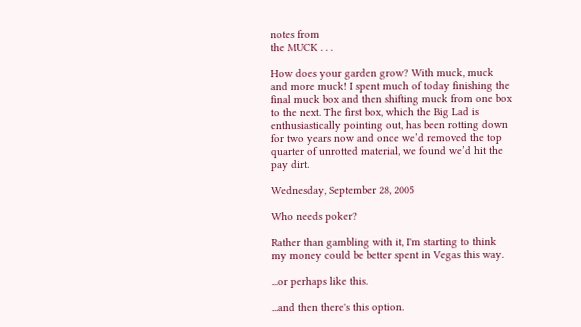notes from
the MUCK . . .

How does your garden grow? With muck, muck and more muck! I spent much of today finishing the final muck box and then shifting muck from one box to the next. The first box, which the Big Lad is enthusiastically pointing out, has been rotting down for two years now and once we’d removed the top quarter of unrotted material, we found we’d hit the pay dirt.

Wednesday, September 28, 2005

Who needs poker?

Rather than gambling with it, I'm starting to think my money could be better spent in Vegas this way.

...or perhaps like this.

...and then there's this option.